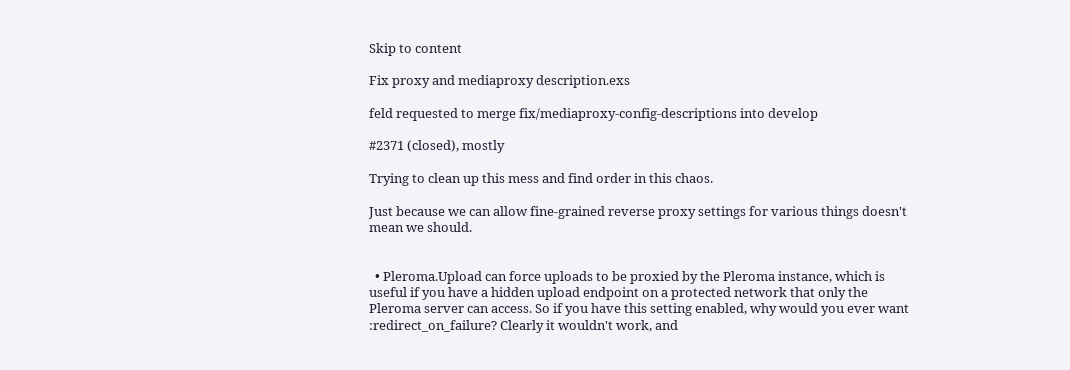Skip to content

Fix proxy and mediaproxy description.exs

feld requested to merge fix/mediaproxy-config-descriptions into develop

#2371 (closed), mostly

Trying to clean up this mess and find order in this chaos.

Just because we can allow fine-grained reverse proxy settings for various things doesn't mean we should.


  • Pleroma.Upload can force uploads to be proxied by the Pleroma instance, which is useful if you have a hidden upload endpoint on a protected network that only the Pleroma server can access. So if you have this setting enabled, why would you ever want :redirect_on_failure? Clearly it wouldn't work, and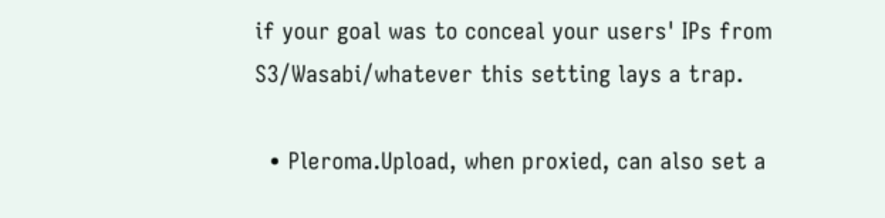if your goal was to conceal your users' IPs from S3/Wasabi/whatever this setting lays a trap.

  • Pleroma.Upload, when proxied, can also set a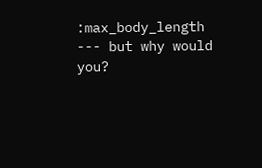:max_body_length --- but why would you?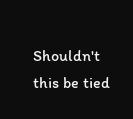Shouldn't this be tied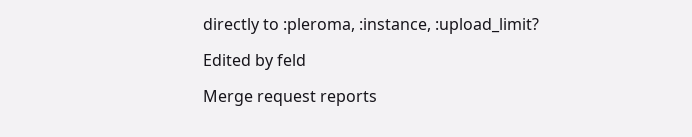directly to :pleroma, :instance, :upload_limit?

Edited by feld

Merge request reports